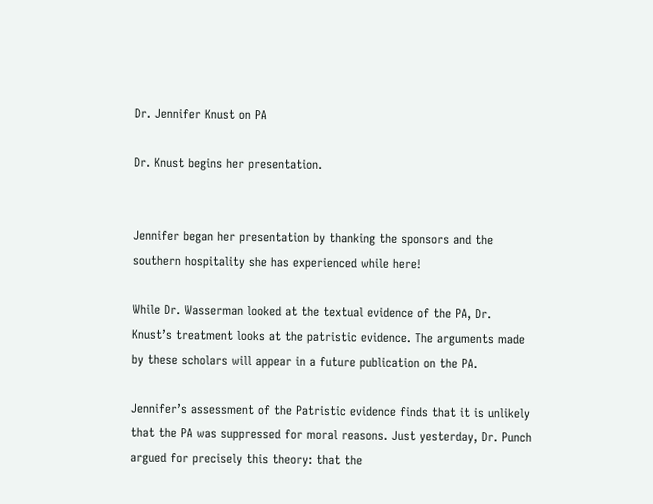Dr. Jennifer Knust on PA

Dr. Knust begins her presentation.


Jennifer began her presentation by thanking the sponsors and the southern hospitality she has experienced while here!

While Dr. Wasserman looked at the textual evidence of the PA, Dr. Knust’s treatment looks at the patristic evidence. The arguments made by these scholars will appear in a future publication on the PA.

Jennifer’s assessment of the Patristic evidence finds that it is unlikely that the PA was suppressed for moral reasons. Just yesterday, Dr. Punch argued for precisely this theory: that the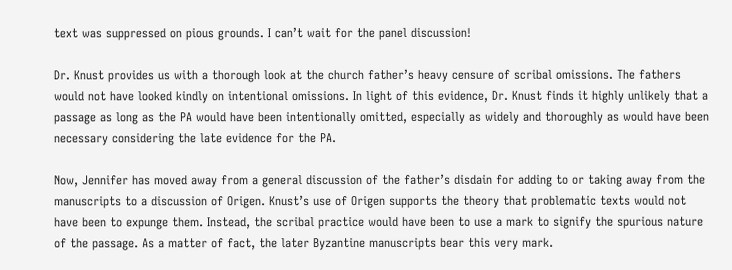text was suppressed on pious grounds. I can’t wait for the panel discussion!

Dr. Knust provides us with a thorough look at the church father’s heavy censure of scribal omissions. The fathers would not have looked kindly on intentional omissions. In light of this evidence, Dr. Knust finds it highly unlikely that a passage as long as the PA would have been intentionally omitted, especially as widely and thoroughly as would have been necessary considering the late evidence for the PA.

Now, Jennifer has moved away from a general discussion of the father’s disdain for adding to or taking away from the manuscripts to a discussion of Origen. Knust’s use of Origen supports the theory that problematic texts would not have been to expunge them. Instead, the scribal practice would have been to use a mark to signify the spurious nature of the passage. As a matter of fact, the later Byzantine manuscripts bear this very mark.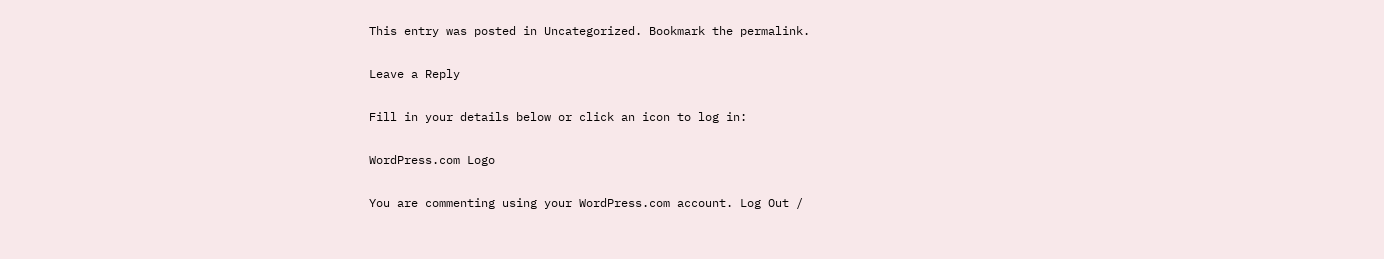This entry was posted in Uncategorized. Bookmark the permalink.

Leave a Reply

Fill in your details below or click an icon to log in:

WordPress.com Logo

You are commenting using your WordPress.com account. Log Out /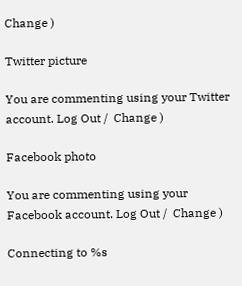Change )

Twitter picture

You are commenting using your Twitter account. Log Out /  Change )

Facebook photo

You are commenting using your Facebook account. Log Out /  Change )

Connecting to %s